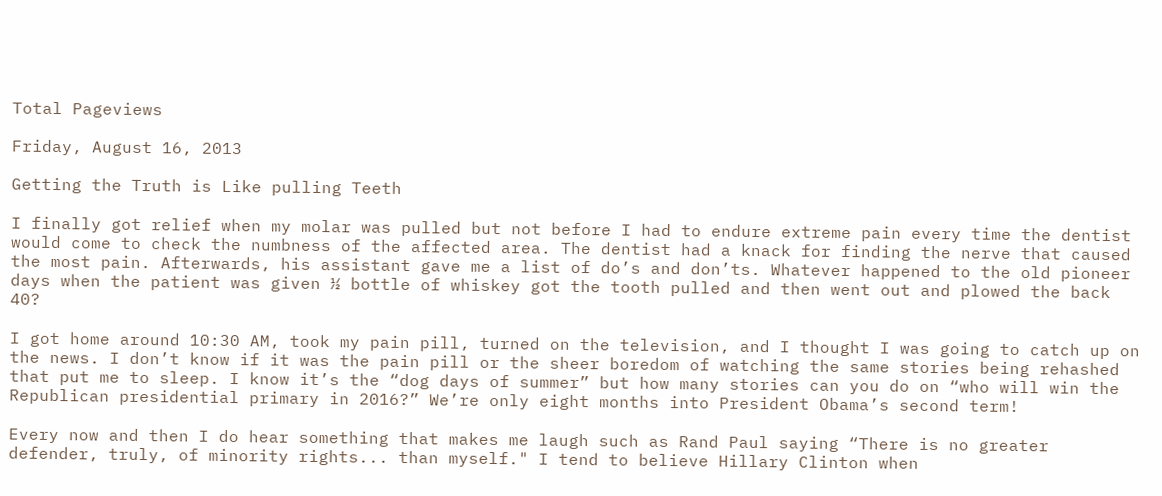Total Pageviews

Friday, August 16, 2013

Getting the Truth is Like pulling Teeth

I finally got relief when my molar was pulled but not before I had to endure extreme pain every time the dentist would come to check the numbness of the affected area. The dentist had a knack for finding the nerve that caused the most pain. Afterwards, his assistant gave me a list of do’s and don’ts. Whatever happened to the old pioneer days when the patient was given ½ bottle of whiskey got the tooth pulled and then went out and plowed the back 40?

I got home around 10:30 AM, took my pain pill, turned on the television, and I thought I was going to catch up on the news. I don’t know if it was the pain pill or the sheer boredom of watching the same stories being rehashed that put me to sleep. I know it’s the “dog days of summer” but how many stories can you do on “who will win the Republican presidential primary in 2016?” We’re only eight months into President Obama’s second term!

Every now and then I do hear something that makes me laugh such as Rand Paul saying “There is no greater defender, truly, of minority rights... than myself." I tend to believe Hillary Clinton when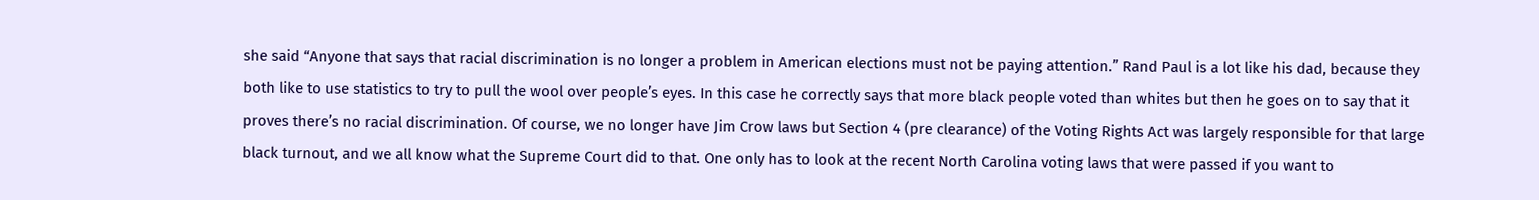she said “Anyone that says that racial discrimination is no longer a problem in American elections must not be paying attention.” Rand Paul is a lot like his dad, because they both like to use statistics to try to pull the wool over people’s eyes. In this case he correctly says that more black people voted than whites but then he goes on to say that it proves there’s no racial discrimination. Of course, we no longer have Jim Crow laws but Section 4 (pre clearance) of the Voting Rights Act was largely responsible for that large black turnout, and we all know what the Supreme Court did to that. One only has to look at the recent North Carolina voting laws that were passed if you want to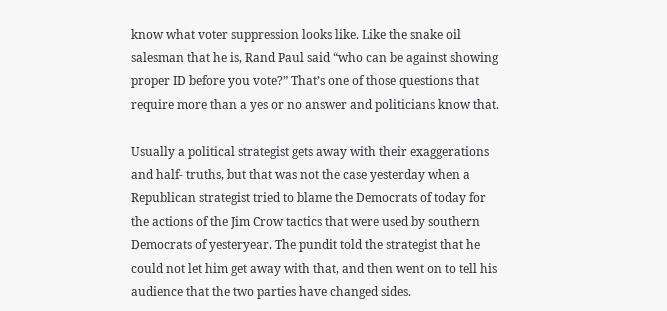know what voter suppression looks like. Like the snake oil salesman that he is, Rand Paul said “who can be against showing proper ID before you vote?” That’s one of those questions that require more than a yes or no answer and politicians know that.

Usually a political strategist gets away with their exaggerations and half- truths, but that was not the case yesterday when a Republican strategist tried to blame the Democrats of today for the actions of the Jim Crow tactics that were used by southern Democrats of yesteryear. The pundit told the strategist that he could not let him get away with that, and then went on to tell his audience that the two parties have changed sides.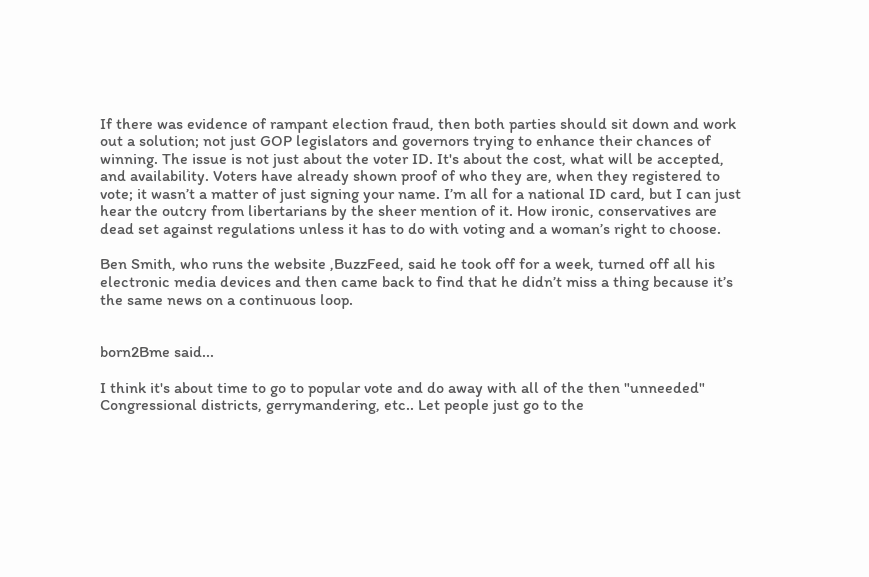If there was evidence of rampant election fraud, then both parties should sit down and work out a solution; not just GOP legislators and governors trying to enhance their chances of winning. The issue is not just about the voter ID. It's about the cost, what will be accepted, and availability. Voters have already shown proof of who they are, when they registered to vote; it wasn’t a matter of just signing your name. I’m all for a national ID card, but I can just hear the outcry from libertarians by the sheer mention of it. How ironic, conservatives are dead set against regulations unless it has to do with voting and a woman’s right to choose.

Ben Smith, who runs the website ,BuzzFeed, said he took off for a week, turned off all his electronic media devices and then came back to find that he didn’t miss a thing because it’s the same news on a continuous loop.


born2Bme said...

I think it's about time to go to popular vote and do away with all of the then "unneeded" Congressional districts, gerrymandering, etc.. Let people just go to the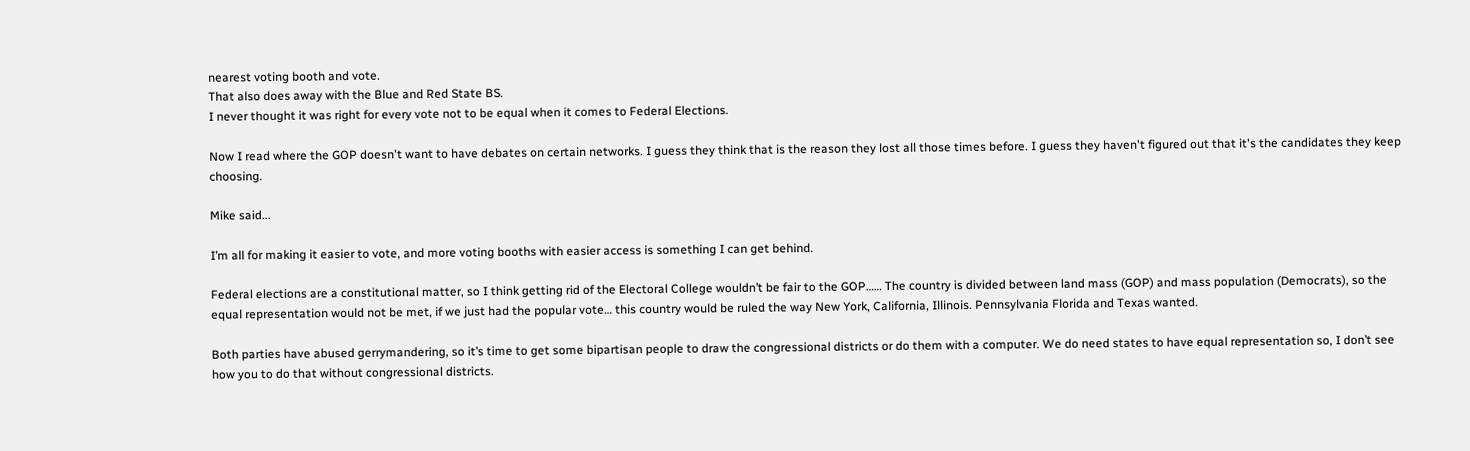nearest voting booth and vote.
That also does away with the Blue and Red State BS.
I never thought it was right for every vote not to be equal when it comes to Federal Elections.

Now I read where the GOP doesn't want to have debates on certain networks. I guess they think that is the reason they lost all those times before. I guess they haven't figured out that it's the candidates they keep choosing.

Mike said...

I’m all for making it easier to vote, and more voting booths with easier access is something I can get behind.

Federal elections are a constitutional matter, so I think getting rid of the Electoral College wouldn’t be fair to the GOP…… The country is divided between land mass (GOP) and mass population (Democrats), so the equal representation would not be met, if we just had the popular vote… this country would be ruled the way New York, California, Illinois. Pennsylvania Florida and Texas wanted.

Both parties have abused gerrymandering, so it’s time to get some bipartisan people to draw the congressional districts or do them with a computer. We do need states to have equal representation so, I don’t see how you to do that without congressional districts.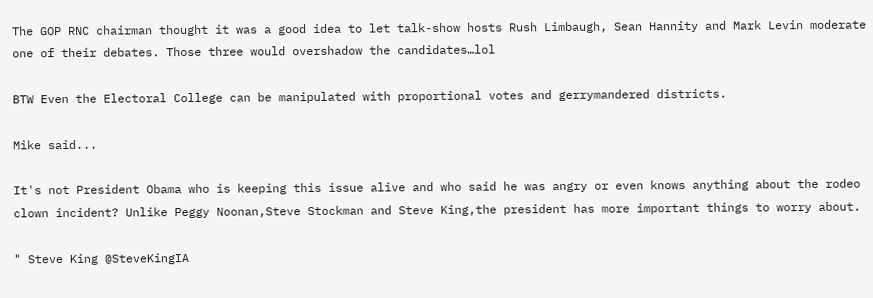The GOP RNC chairman thought it was a good idea to let talk-show hosts Rush Limbaugh, Sean Hannity and Mark Levin moderate one of their debates. Those three would overshadow the candidates…lol

BTW Even the Electoral College can be manipulated with proportional votes and gerrymandered districts.

Mike said...

It's not President Obama who is keeping this issue alive and who said he was angry or even knows anything about the rodeo clown incident? Unlike Peggy Noonan,Steve Stockman and Steve King,the president has more important things to worry about.

" Steve King @SteveKingIA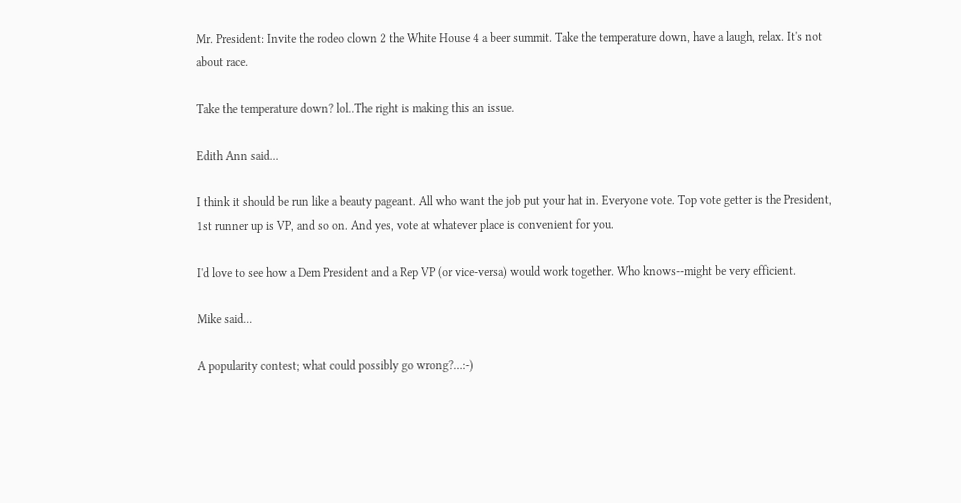Mr. President: Invite the rodeo clown 2 the White House 4 a beer summit. Take the temperature down, have a laugh, relax. It's not about race.

Take the temperature down? lol..The right is making this an issue.

Edith Ann said...

I think it should be run like a beauty pageant. All who want the job put your hat in. Everyone vote. Top vote getter is the President, 1st runner up is VP, and so on. And yes, vote at whatever place is convenient for you.

I'd love to see how a Dem President and a Rep VP (or vice-versa) would work together. Who knows--might be very efficient.

Mike said...

A popularity contest; what could possibly go wrong?…:-)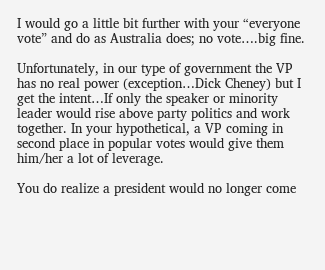I would go a little bit further with your “everyone vote” and do as Australia does; no vote….big fine.

Unfortunately, in our type of government the VP has no real power (exception…Dick Cheney) but I get the intent…If only the speaker or minority leader would rise above party politics and work together. In your hypothetical, a VP coming in second place in popular votes would give them him/her a lot of leverage.

You do realize a president would no longer come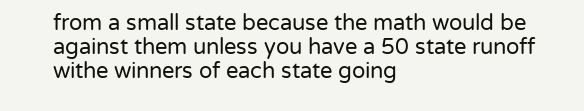from a small state because the math would be against them unless you have a 50 state runoff withe winners of each state going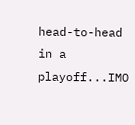head-to-head in a playoff...IMO